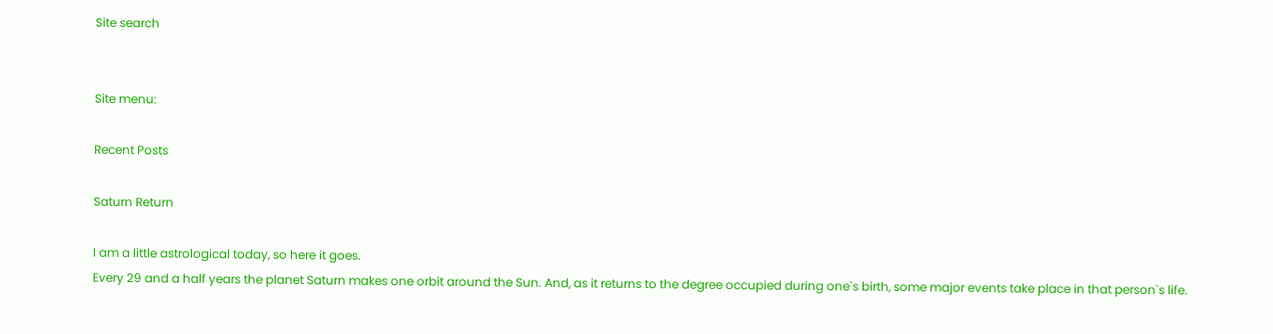Site search


Site menu:

Recent Posts

Saturn Return

I am a little astrological today, so here it goes.
Every 29 and a half years the planet Saturn makes one orbit around the Sun. And, as it returns to the degree occupied during one`s birth, some major events take place in that person`s life.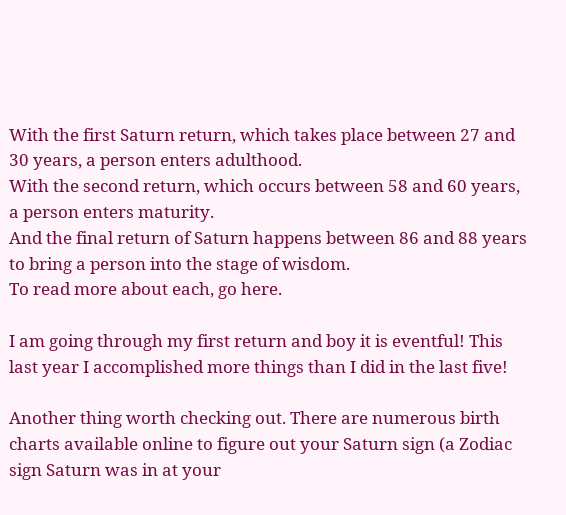With the first Saturn return, which takes place between 27 and 30 years, a person enters adulthood.
With the second return, which occurs between 58 and 60 years, a person enters maturity.
And the final return of Saturn happens between 86 and 88 years to bring a person into the stage of wisdom.
To read more about each, go here.

I am going through my first return and boy it is eventful! This last year I accomplished more things than I did in the last five!

Another thing worth checking out. There are numerous birth charts available online to figure out your Saturn sign (a Zodiac sign Saturn was in at your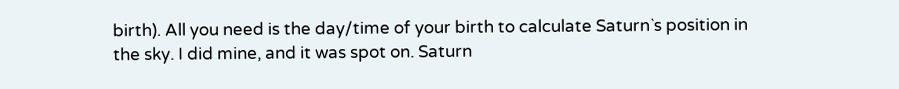birth). All you need is the day/time of your birth to calculate Saturn`s position in the sky. I did mine, and it was spot on. Saturn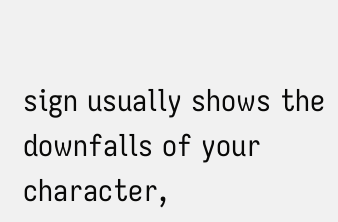sign usually shows the downfalls of your character,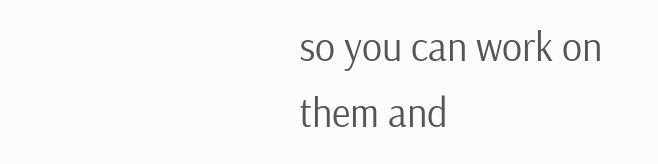so you can work on them and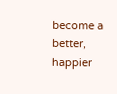become a better, happier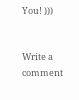You! )))


Write a comment